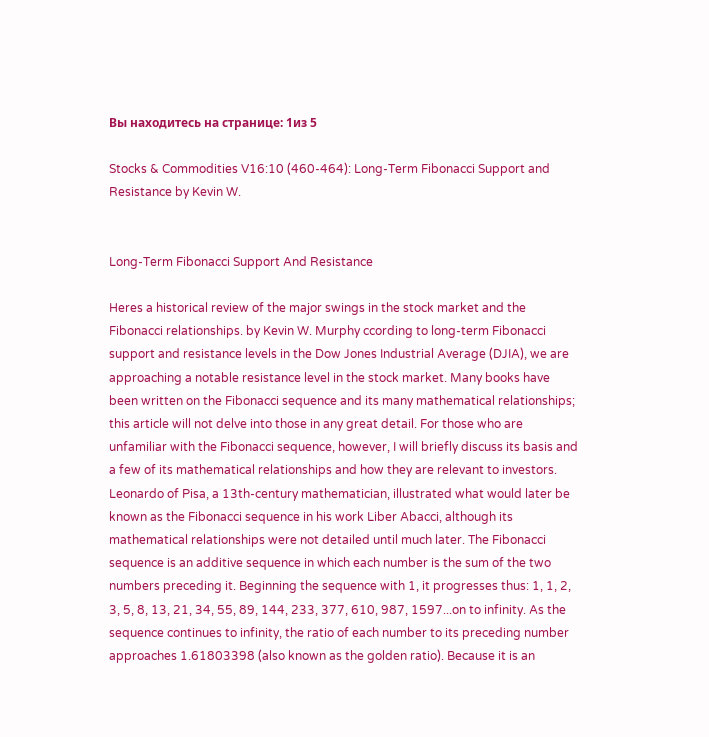Вы находитесь на странице: 1из 5

Stocks & Commodities V16:10 (460-464): Long-Term Fibonacci Support and Resistance by Kevin W.


Long-Term Fibonacci Support And Resistance

Heres a historical review of the major swings in the stock market and the Fibonacci relationships. by Kevin W. Murphy ccording to long-term Fibonacci support and resistance levels in the Dow Jones Industrial Average (DJIA), we are approaching a notable resistance level in the stock market. Many books have been written on the Fibonacci sequence and its many mathematical relationships; this article will not delve into those in any great detail. For those who are unfamiliar with the Fibonacci sequence, however, I will briefly discuss its basis and a few of its mathematical relationships and how they are relevant to investors. Leonardo of Pisa, a 13th-century mathematician, illustrated what would later be known as the Fibonacci sequence in his work Liber Abacci, although its mathematical relationships were not detailed until much later. The Fibonacci sequence is an additive sequence in which each number is the sum of the two numbers preceding it. Beginning the sequence with 1, it progresses thus: 1, 1, 2, 3, 5, 8, 13, 21, 34, 55, 89, 144, 233, 377, 610, 987, 1597...on to infinity. As the sequence continues to infinity, the ratio of each number to its preceding number approaches 1.61803398 (also known as the golden ratio). Because it is an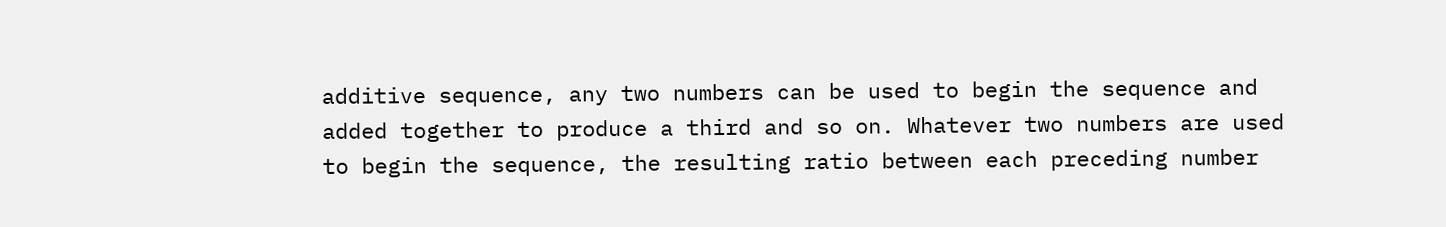additive sequence, any two numbers can be used to begin the sequence and added together to produce a third and so on. Whatever two numbers are used to begin the sequence, the resulting ratio between each preceding number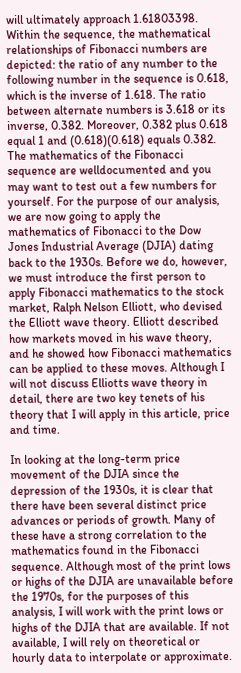will ultimately approach 1.61803398. Within the sequence, the mathematical relationships of Fibonacci numbers are depicted: the ratio of any number to the following number in the sequence is 0.618, which is the inverse of 1.618. The ratio between alternate numbers is 3.618 or its inverse, 0.382. Moreover, 0.382 plus 0.618 equal 1 and (0.618)(0.618) equals 0.382. The mathematics of the Fibonacci sequence are welldocumented and you may want to test out a few numbers for yourself. For the purpose of our analysis, we are now going to apply the mathematics of Fibonacci to the Dow Jones Industrial Average (DJIA) dating back to the 1930s. Before we do, however, we must introduce the first person to apply Fibonacci mathematics to the stock market, Ralph Nelson Elliott, who devised the Elliott wave theory. Elliott described how markets moved in his wave theory, and he showed how Fibonacci mathematics can be applied to these moves. Although I will not discuss Elliotts wave theory in detail, there are two key tenets of his theory that I will apply in this article, price and time.

In looking at the long-term price movement of the DJIA since the depression of the 1930s, it is clear that there have been several distinct price advances or periods of growth. Many of these have a strong correlation to the mathematics found in the Fibonacci sequence. Although most of the print lows or highs of the DJIA are unavailable before the 1970s, for the purposes of this analysis, I will work with the print lows or highs of the DJIA that are available. If not available, I will rely on theoretical or hourly data to interpolate or approximate.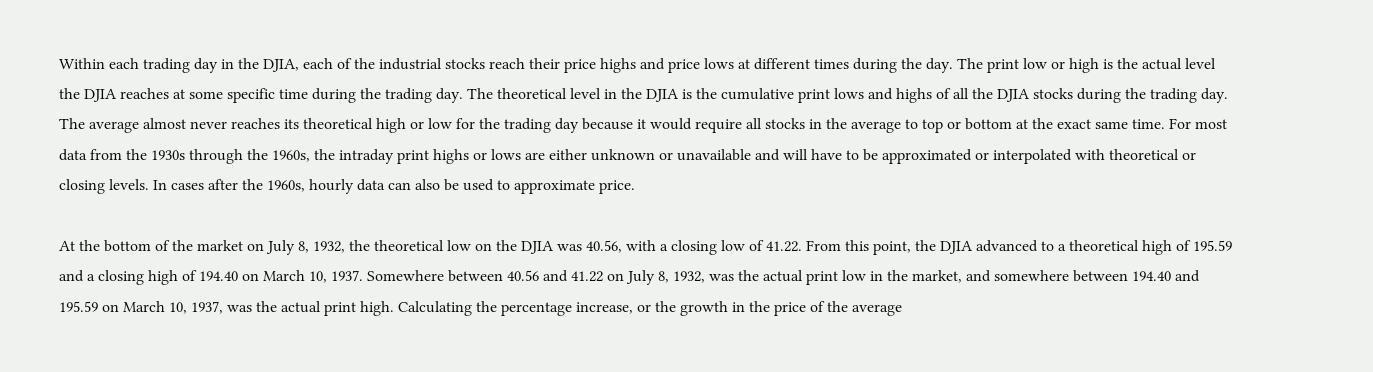Within each trading day in the DJIA, each of the industrial stocks reach their price highs and price lows at different times during the day. The print low or high is the actual level the DJIA reaches at some specific time during the trading day. The theoretical level in the DJIA is the cumulative print lows and highs of all the DJIA stocks during the trading day. The average almost never reaches its theoretical high or low for the trading day because it would require all stocks in the average to top or bottom at the exact same time. For most data from the 1930s through the 1960s, the intraday print highs or lows are either unknown or unavailable and will have to be approximated or interpolated with theoretical or closing levels. In cases after the 1960s, hourly data can also be used to approximate price.

At the bottom of the market on July 8, 1932, the theoretical low on the DJIA was 40.56, with a closing low of 41.22. From this point, the DJIA advanced to a theoretical high of 195.59 and a closing high of 194.40 on March 10, 1937. Somewhere between 40.56 and 41.22 on July 8, 1932, was the actual print low in the market, and somewhere between 194.40 and 195.59 on March 10, 1937, was the actual print high. Calculating the percentage increase, or the growth in the price of the average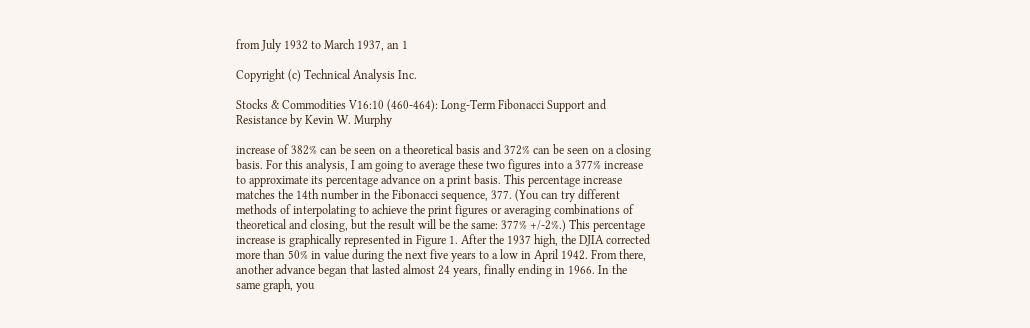from July 1932 to March 1937, an 1

Copyright (c) Technical Analysis Inc.

Stocks & Commodities V16:10 (460-464): Long-Term Fibonacci Support and Resistance by Kevin W. Murphy

increase of 382% can be seen on a theoretical basis and 372% can be seen on a closing basis. For this analysis, I am going to average these two figures into a 377% increase to approximate its percentage advance on a print basis. This percentage increase matches the 14th number in the Fibonacci sequence, 377. (You can try different methods of interpolating to achieve the print figures or averaging combinations of theoretical and closing, but the result will be the same: 377% +/-2%.) This percentage increase is graphically represented in Figure 1. After the 1937 high, the DJIA corrected more than 50% in value during the next five years to a low in April 1942. From there, another advance began that lasted almost 24 years, finally ending in 1966. In the same graph, you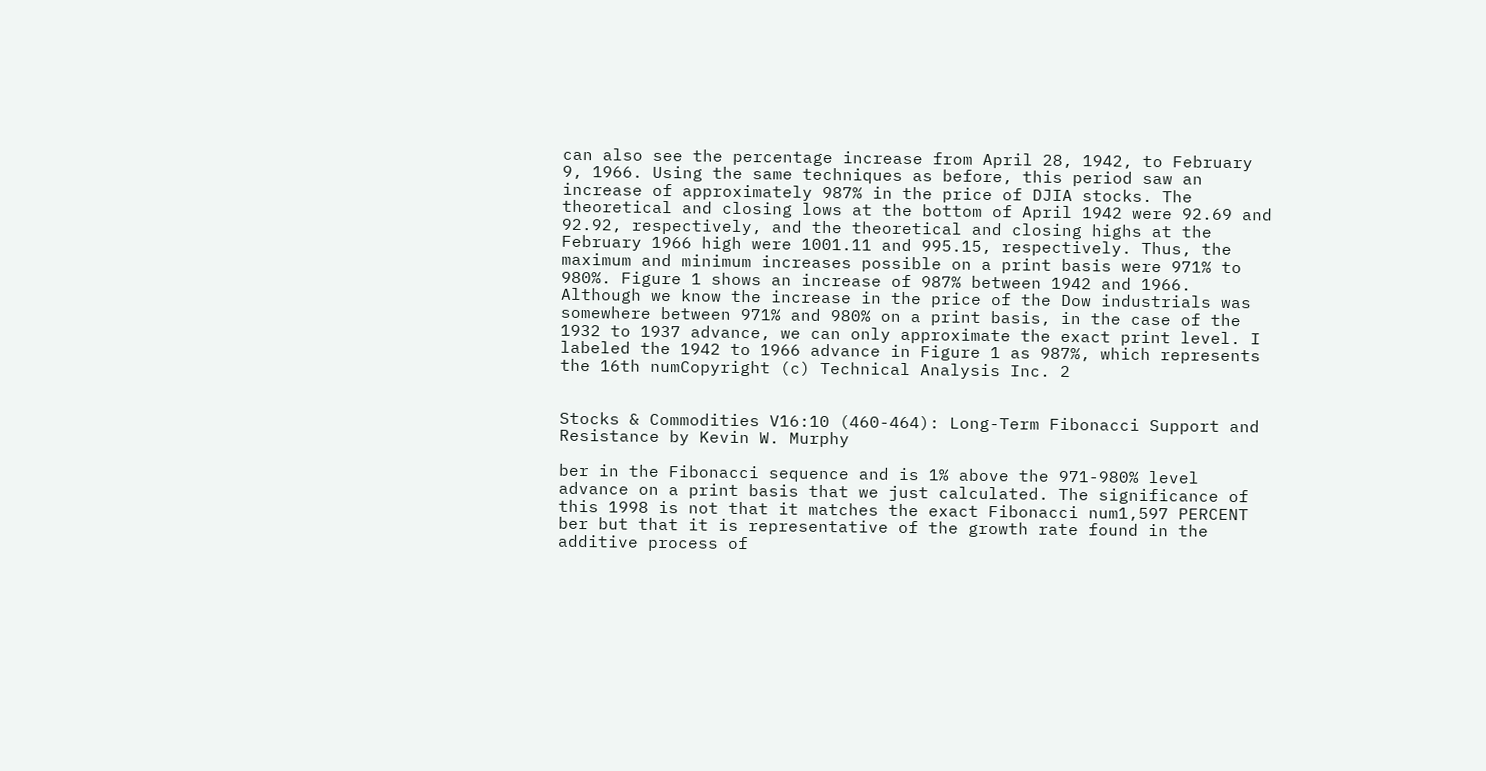can also see the percentage increase from April 28, 1942, to February 9, 1966. Using the same techniques as before, this period saw an increase of approximately 987% in the price of DJIA stocks. The theoretical and closing lows at the bottom of April 1942 were 92.69 and 92.92, respectively, and the theoretical and closing highs at the February 1966 high were 1001.11 and 995.15, respectively. Thus, the maximum and minimum increases possible on a print basis were 971% to 980%. Figure 1 shows an increase of 987% between 1942 and 1966. Although we know the increase in the price of the Dow industrials was somewhere between 971% and 980% on a print basis, in the case of the 1932 to 1937 advance, we can only approximate the exact print level. I labeled the 1942 to 1966 advance in Figure 1 as 987%, which represents the 16th numCopyright (c) Technical Analysis Inc. 2


Stocks & Commodities V16:10 (460-464): Long-Term Fibonacci Support and Resistance by Kevin W. Murphy

ber in the Fibonacci sequence and is 1% above the 971-980% level advance on a print basis that we just calculated. The significance of this 1998 is not that it matches the exact Fibonacci num1,597 PERCENT ber but that it is representative of the growth rate found in the additive process of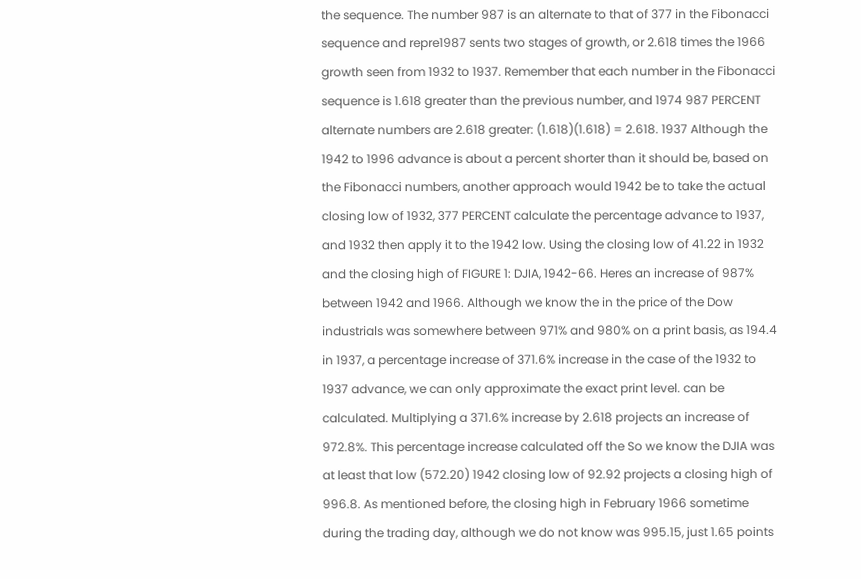the sequence. The number 987 is an alternate to that of 377 in the Fibonacci sequence and repre1987 sents two stages of growth, or 2.618 times the 1966 growth seen from 1932 to 1937. Remember that each number in the Fibonacci sequence is 1.618 greater than the previous number, and 1974 987 PERCENT alternate numbers are 2.618 greater: (1.618)(1.618) = 2.618. 1937 Although the 1942 to 1996 advance is about a percent shorter than it should be, based on the Fibonacci numbers, another approach would 1942 be to take the actual closing low of 1932, 377 PERCENT calculate the percentage advance to 1937, and 1932 then apply it to the 1942 low. Using the closing low of 41.22 in 1932 and the closing high of FIGURE 1: DJIA, 1942-66. Heres an increase of 987% between 1942 and 1966. Although we know the in the price of the Dow industrials was somewhere between 971% and 980% on a print basis, as 194.4 in 1937, a percentage increase of 371.6% increase in the case of the 1932 to 1937 advance, we can only approximate the exact print level. can be calculated. Multiplying a 371.6% increase by 2.618 projects an increase of 972.8%. This percentage increase calculated off the So we know the DJIA was at least that low (572.20) 1942 closing low of 92.92 projects a closing high of 996.8. As mentioned before, the closing high in February 1966 sometime during the trading day, although we do not know was 995.15, just 1.65 points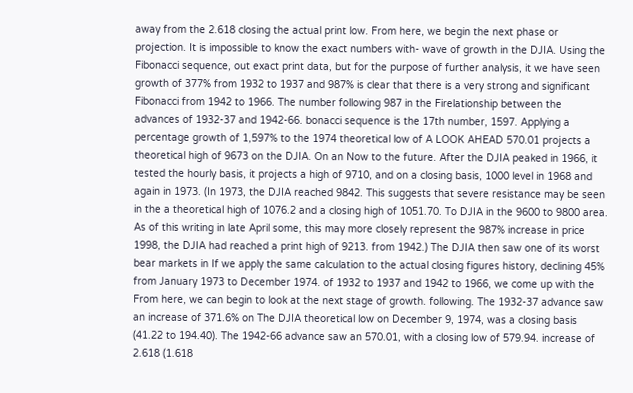away from the 2.618 closing the actual print low. From here, we begin the next phase or projection. It is impossible to know the exact numbers with- wave of growth in the DJIA. Using the Fibonacci sequence, out exact print data, but for the purpose of further analysis, it we have seen growth of 377% from 1932 to 1937 and 987% is clear that there is a very strong and significant Fibonacci from 1942 to 1966. The number following 987 in the Firelationship between the advances of 1932-37 and 1942-66. bonacci sequence is the 17th number, 1597. Applying a percentage growth of 1,597% to the 1974 theoretical low of A LOOK AHEAD 570.01 projects a theoretical high of 9673 on the DJIA. On an Now to the future. After the DJIA peaked in 1966, it tested the hourly basis, it projects a high of 9710, and on a closing basis, 1000 level in 1968 and again in 1973. (In 1973, the DJIA reached 9842. This suggests that severe resistance may be seen in the a theoretical high of 1076.2 and a closing high of 1051.70. To DJIA in the 9600 to 9800 area. As of this writing in late April some, this may more closely represent the 987% increase in price 1998, the DJIA had reached a print high of 9213. from 1942.) The DJIA then saw one of its worst bear markets in If we apply the same calculation to the actual closing figures history, declining 45% from January 1973 to December 1974. of 1932 to 1937 and 1942 to 1966, we come up with the From here, we can begin to look at the next stage of growth. following. The 1932-37 advance saw an increase of 371.6% on The DJIA theoretical low on December 9, 1974, was a closing basis (41.22 to 194.40). The 1942-66 advance saw an 570.01, with a closing low of 579.94. increase of 2.618 (1.618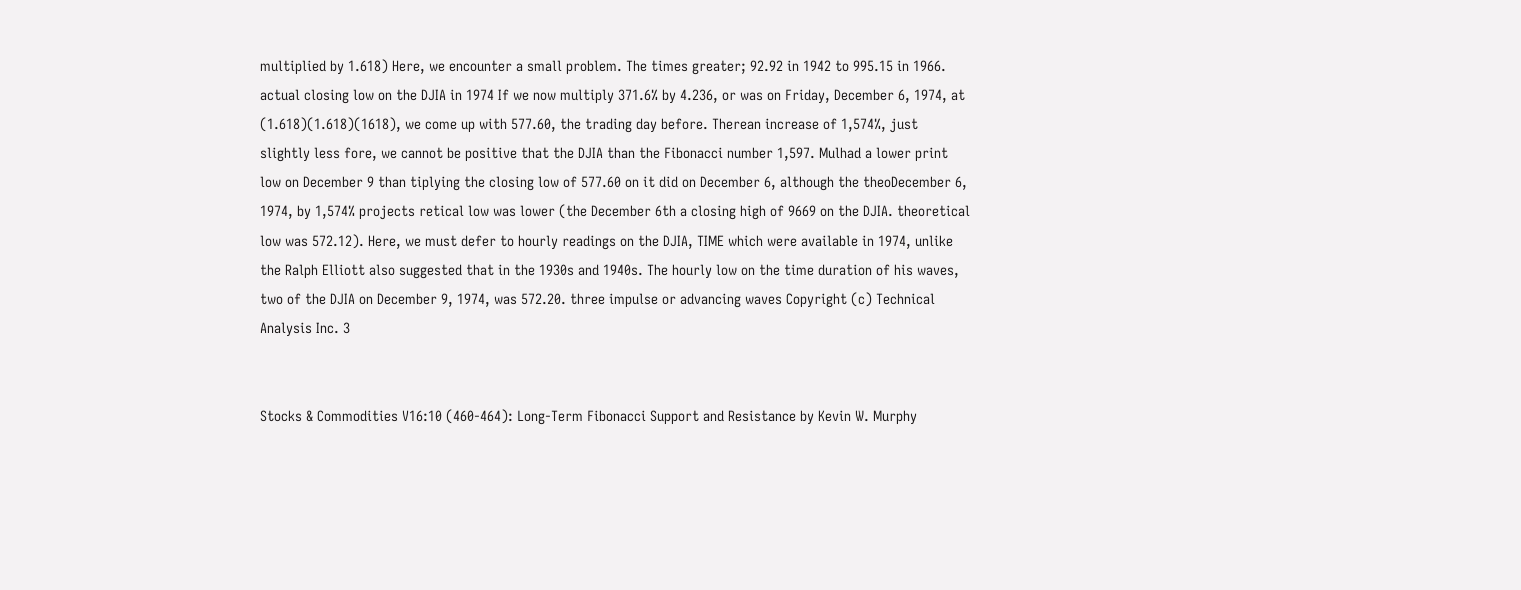multiplied by 1.618) Here, we encounter a small problem. The times greater; 92.92 in 1942 to 995.15 in 1966. actual closing low on the DJIA in 1974 If we now multiply 371.6% by 4.236, or was on Friday, December 6, 1974, at (1.618)(1.618)(1618), we come up with 577.60, the trading day before. Therean increase of 1,574%, just slightly less fore, we cannot be positive that the DJIA than the Fibonacci number 1,597. Mulhad a lower print low on December 9 than tiplying the closing low of 577.60 on it did on December 6, although the theoDecember 6, 1974, by 1,574% projects retical low was lower (the December 6th a closing high of 9669 on the DJIA. theoretical low was 572.12). Here, we must defer to hourly readings on the DJIA, TIME which were available in 1974, unlike the Ralph Elliott also suggested that in the 1930s and 1940s. The hourly low on the time duration of his waves, two of the DJIA on December 9, 1974, was 572.20. three impulse or advancing waves Copyright (c) Technical Analysis Inc. 3


Stocks & Commodities V16:10 (460-464): Long-Term Fibonacci Support and Resistance by Kevin W. Murphy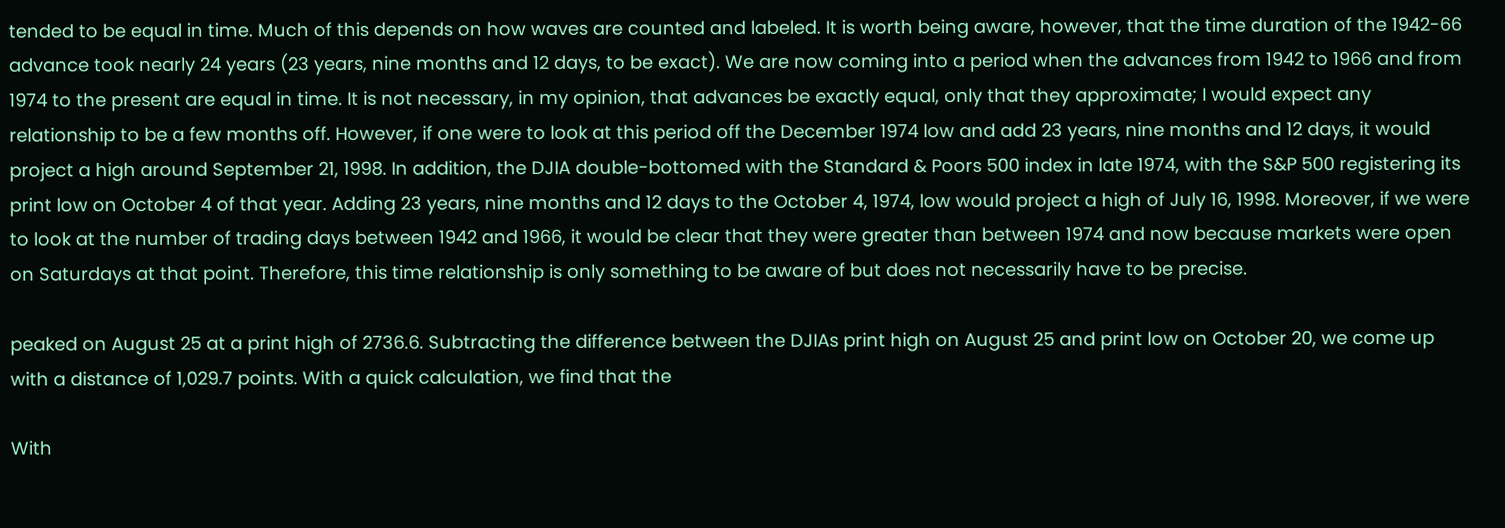tended to be equal in time. Much of this depends on how waves are counted and labeled. It is worth being aware, however, that the time duration of the 1942-66 advance took nearly 24 years (23 years, nine months and 12 days, to be exact). We are now coming into a period when the advances from 1942 to 1966 and from 1974 to the present are equal in time. It is not necessary, in my opinion, that advances be exactly equal, only that they approximate; I would expect any relationship to be a few months off. However, if one were to look at this period off the December 1974 low and add 23 years, nine months and 12 days, it would project a high around September 21, 1998. In addition, the DJIA double-bottomed with the Standard & Poors 500 index in late 1974, with the S&P 500 registering its print low on October 4 of that year. Adding 23 years, nine months and 12 days to the October 4, 1974, low would project a high of July 16, 1998. Moreover, if we were to look at the number of trading days between 1942 and 1966, it would be clear that they were greater than between 1974 and now because markets were open on Saturdays at that point. Therefore, this time relationship is only something to be aware of but does not necessarily have to be precise.

peaked on August 25 at a print high of 2736.6. Subtracting the difference between the DJIAs print high on August 25 and print low on October 20, we come up with a distance of 1,029.7 points. With a quick calculation, we find that the

With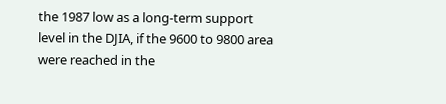the 1987 low as a long-term support level in the DJIA, if the 9600 to 9800 area were reached in the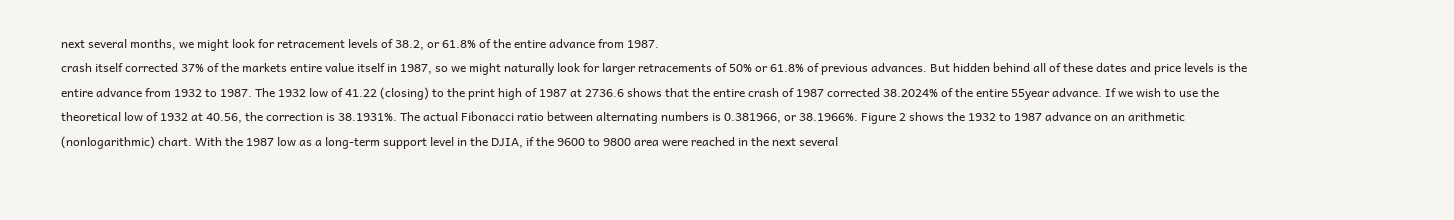next several months, we might look for retracement levels of 38.2, or 61.8% of the entire advance from 1987.
crash itself corrected 37% of the markets entire value itself in 1987, so we might naturally look for larger retracements of 50% or 61.8% of previous advances. But hidden behind all of these dates and price levels is the entire advance from 1932 to 1987. The 1932 low of 41.22 (closing) to the print high of 1987 at 2736.6 shows that the entire crash of 1987 corrected 38.2024% of the entire 55year advance. If we wish to use the theoretical low of 1932 at 40.56, the correction is 38.1931%. The actual Fibonacci ratio between alternating numbers is 0.381966, or 38.1966%. Figure 2 shows the 1932 to 1987 advance on an arithmetic (nonlogarithmic) chart. With the 1987 low as a long-term support level in the DJIA, if the 9600 to 9800 area were reached in the next several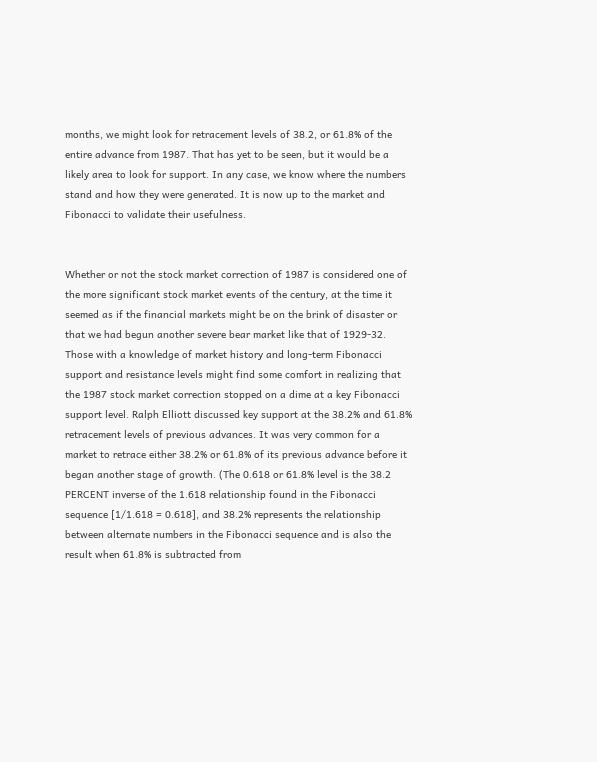months, we might look for retracement levels of 38.2, or 61.8% of the entire advance from 1987. That has yet to be seen, but it would be a likely area to look for support. In any case, we know where the numbers stand and how they were generated. It is now up to the market and Fibonacci to validate their usefulness.


Whether or not the stock market correction of 1987 is considered one of the more significant stock market events of the century, at the time it seemed as if the financial markets might be on the brink of disaster or that we had begun another severe bear market like that of 1929-32. Those with a knowledge of market history and long-term Fibonacci support and resistance levels might find some comfort in realizing that the 1987 stock market correction stopped on a dime at a key Fibonacci support level. Ralph Elliott discussed key support at the 38.2% and 61.8% retracement levels of previous advances. It was very common for a market to retrace either 38.2% or 61.8% of its previous advance before it began another stage of growth. (The 0.618 or 61.8% level is the 38.2 PERCENT inverse of the 1.618 relationship found in the Fibonacci sequence [1/1.618 = 0.618], and 38.2% represents the relationship between alternate numbers in the Fibonacci sequence and is also the result when 61.8% is subtracted from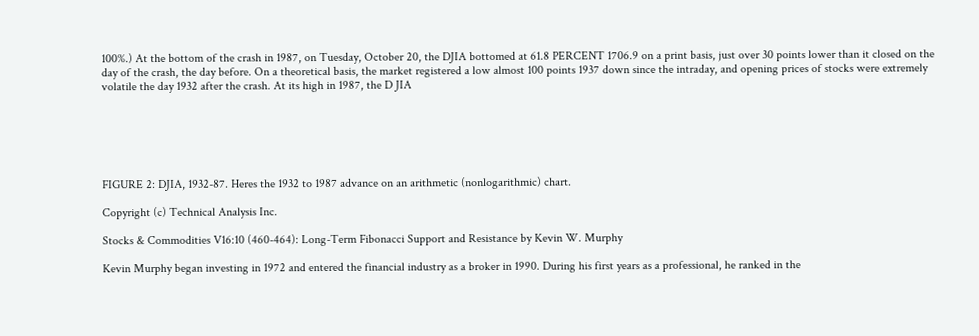100%.) At the bottom of the crash in 1987, on Tuesday, October 20, the DJIA bottomed at 61.8 PERCENT 1706.9 on a print basis, just over 30 points lower than it closed on the day of the crash, the day before. On a theoretical basis, the market registered a low almost 100 points 1937 down since the intraday, and opening prices of stocks were extremely volatile the day 1932 after the crash. At its high in 1987, the D JIA






FIGURE 2: DJIA, 1932-87. Heres the 1932 to 1987 advance on an arithmetic (nonlogarithmic) chart.

Copyright (c) Technical Analysis Inc.

Stocks & Commodities V16:10 (460-464): Long-Term Fibonacci Support and Resistance by Kevin W. Murphy

Kevin Murphy began investing in 1972 and entered the financial industry as a broker in 1990. During his first years as a professional, he ranked in the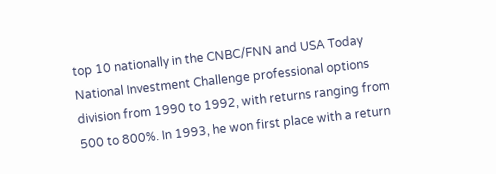top 10 nationally in the CNBC/FNN and USA Today National Investment Challenge professional options division from 1990 to 1992, with returns ranging from 500 to 800%. In 1993, he won first place with a return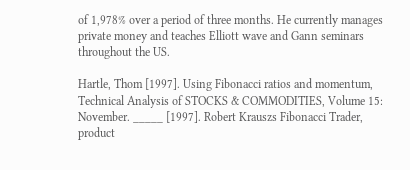of 1,978% over a period of three months. He currently manages private money and teaches Elliott wave and Gann seminars throughout the US.

Hartle, Thom [1997]. Using Fibonacci ratios and momentum, Technical Analysis of STOCKS & COMMODITIES, Volume 15: November. _____ [1997]. Robert Krauszs Fibonacci Trader, product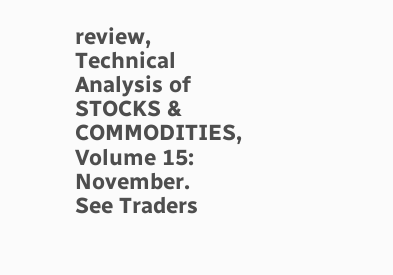review, Technical Analysis of STOCKS & COMMODITIES, Volume 15: November.
See Traders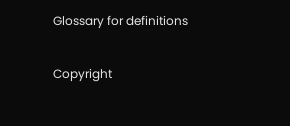Glossary for definitions

Copyright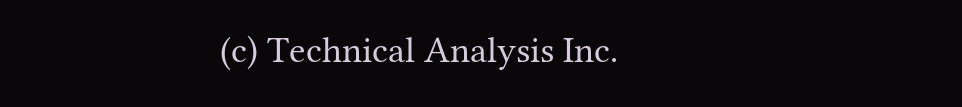(c) Technical Analysis Inc.